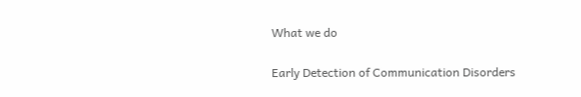What we do

Early Detection of Communication Disorders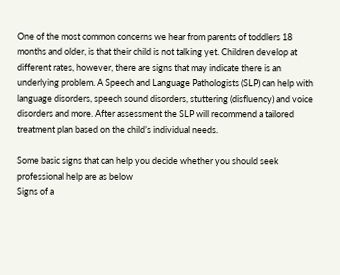One of the most common concerns we hear from parents of toddlers 18 months and older, is that their child is not talking yet. Children develop at different rates, however, there are signs that may indicate there is an underlying problem. A Speech and Language Pathologists (SLP) can help with language disorders, speech sound disorders, stuttering (disfluency) and voice disorders and more. After assessment the SLP will recommend a tailored treatment plan based on the child’s individual needs.

Some basic signs that can help you decide whether you should seek professional help are as below
Signs of a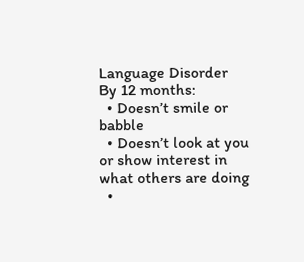Language Disorder
By 12 months:
  • Doesn’t smile or babble
  • Doesn’t look at you or show interest in what others are doing
  •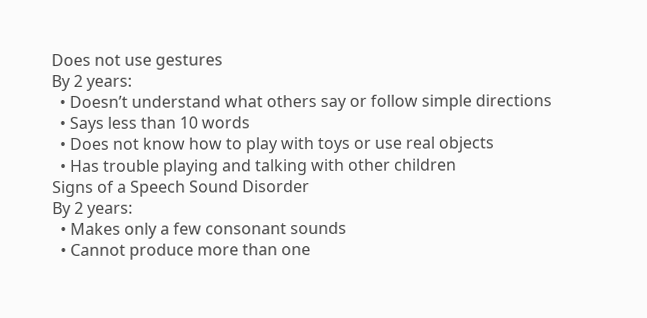Does not use gestures
By 2 years:
  • Doesn’t understand what others say or follow simple directions
  • Says less than 10 words
  • Does not know how to play with toys or use real objects
  • Has trouble playing and talking with other children
Signs of a Speech Sound Disorder
By 2 years:
  • Makes only a few consonant sounds
  • Cannot produce more than one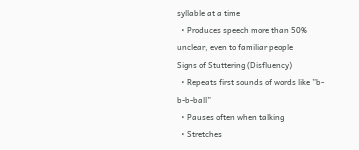syllable at a time
  • Produces speech more than 50% unclear, even to familiar people
Signs of Stuttering (Disfluency)
  • Repeats first sounds of words like ”b-b-b-ball”
  • Pauses often when talking
  • Stretches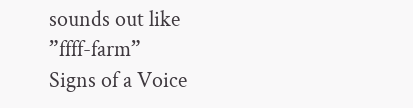sounds out like ”ffff-farm”
Signs of a Voice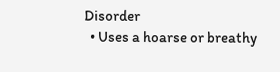Disorder
  • Uses a hoarse or breathy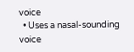voice
  • Uses a nasal-sounding voice